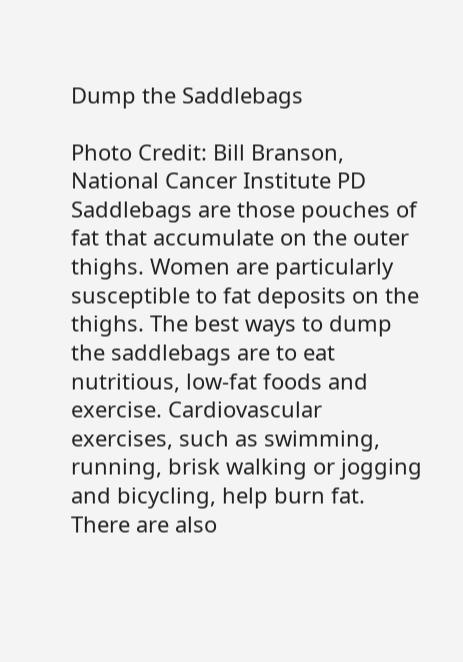Dump the Saddlebags

Photo Credit: Bill Branson, National Cancer Institute PD
Saddlebags are those pouches of fat that accumulate on the outer thighs. Women are particularly susceptible to fat deposits on the thighs. The best ways to dump the saddlebags are to eat nutritious, low-fat foods and exercise. Cardiovascular exercises, such as swimming, running, brisk walking or jogging and bicycling, help burn fat. There are also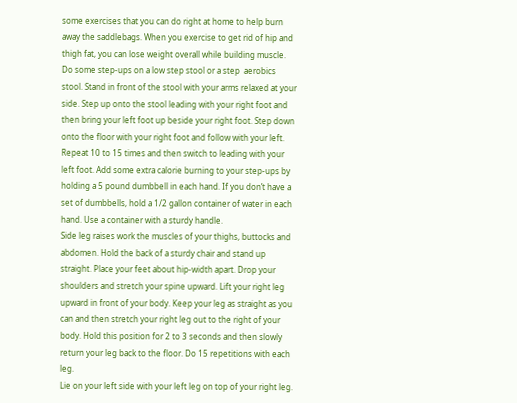some exercises that you can do right at home to help burn away the saddlebags. When you exercise to get rid of hip and thigh fat, you can lose weight overall while building muscle.
Do some step-ups on a low step stool or a step  aerobics stool. Stand in front of the stool with your arms relaxed at your side. Step up onto the stool leading with your right foot and then bring your left foot up beside your right foot. Step down onto the floor with your right foot and follow with your left. Repeat 10 to 15 times and then switch to leading with your left foot. Add some extra calorie burning to your step-ups by holding a 5 pound dumbbell in each hand. If you don’t have a set of dumbbells, hold a 1/2 gallon container of water in each hand. Use a container with a sturdy handle.
Side leg raises work the muscles of your thighs, buttocks and abdomen. Hold the back of a sturdy chair and stand up straight. Place your feet about hip-width apart. Drop your shoulders and stretch your spine upward. Lift your right leg upward in front of your body. Keep your leg as straight as you can and then stretch your right leg out to the right of your body. Hold this position for 2 to 3 seconds and then slowly return your leg back to the floor. Do 15 repetitions with each leg.
Lie on your left side with your left leg on top of your right leg.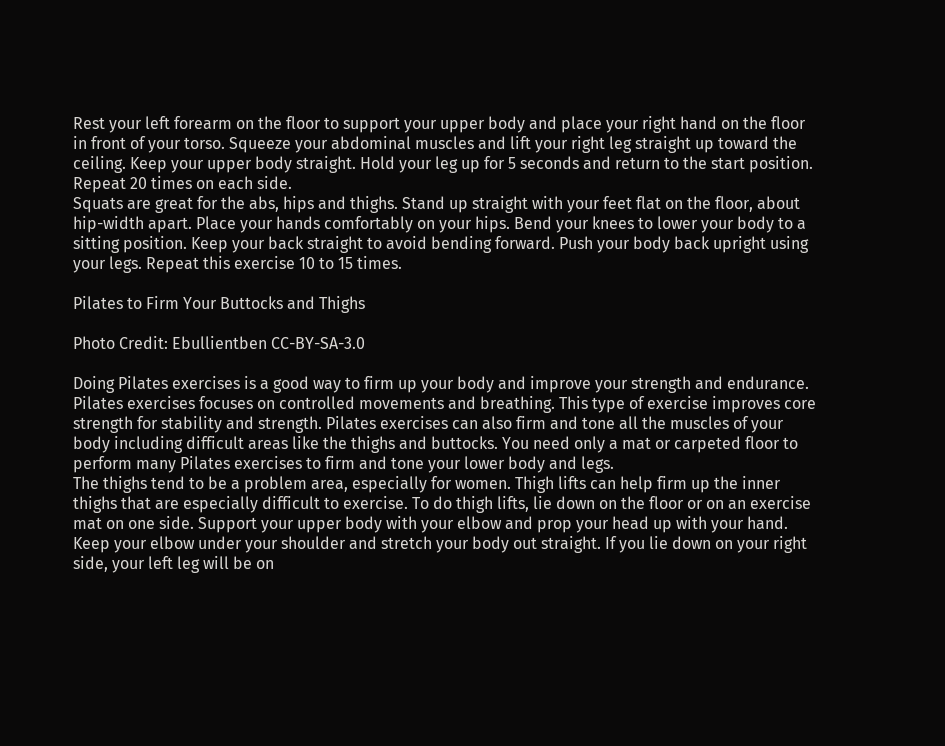Rest your left forearm on the floor to support your upper body and place your right hand on the floor in front of your torso. Squeeze your abdominal muscles and lift your right leg straight up toward the ceiling. Keep your upper body straight. Hold your leg up for 5 seconds and return to the start position. Repeat 20 times on each side.
Squats are great for the abs, hips and thighs. Stand up straight with your feet flat on the floor, about hip-width apart. Place your hands comfortably on your hips. Bend your knees to lower your body to a sitting position. Keep your back straight to avoid bending forward. Push your body back upright using your legs. Repeat this exercise 10 to 15 times.

Pilates to Firm Your Buttocks and Thighs

Photo Credit: Ebullientben CC-BY-SA-3.0

Doing Pilates exercises is a good way to firm up your body and improve your strength and endurance. Pilates exercises focuses on controlled movements and breathing. This type of exercise improves core strength for stability and strength. Pilates exercises can also firm and tone all the muscles of your body including difficult areas like the thighs and buttocks. You need only a mat or carpeted floor to perform many Pilates exercises to firm and tone your lower body and legs.
The thighs tend to be a problem area, especially for women. Thigh lifts can help firm up the inner thighs that are especially difficult to exercise. To do thigh lifts, lie down on the floor or on an exercise mat on one side. Support your upper body with your elbow and prop your head up with your hand. Keep your elbow under your shoulder and stretch your body out straight. If you lie down on your right side, your left leg will be on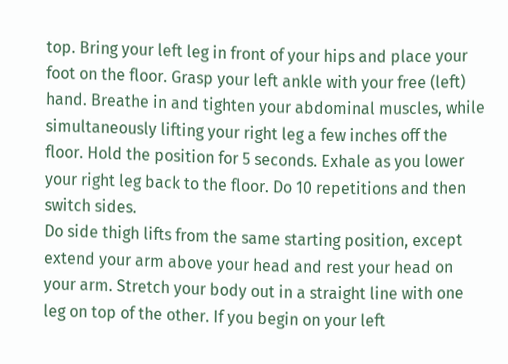top. Bring your left leg in front of your hips and place your foot on the floor. Grasp your left ankle with your free (left) hand. Breathe in and tighten your abdominal muscles, while simultaneously lifting your right leg a few inches off the floor. Hold the position for 5 seconds. Exhale as you lower your right leg back to the floor. Do 10 repetitions and then switch sides.
Do side thigh lifts from the same starting position, except extend your arm above your head and rest your head on your arm. Stretch your body out in a straight line with one leg on top of the other. If you begin on your left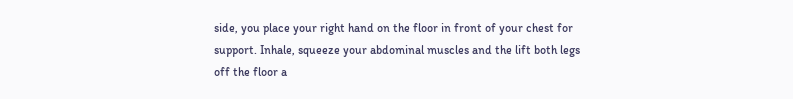side, you place your right hand on the floor in front of your chest for support. Inhale, squeeze your abdominal muscles and the lift both legs off the floor a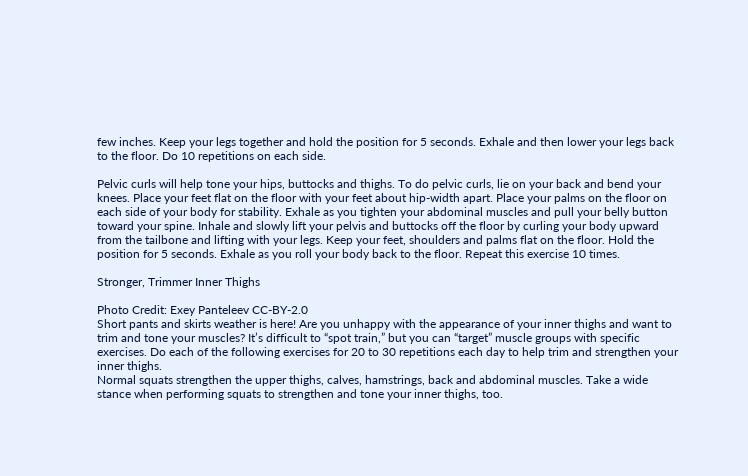few inches. Keep your legs together and hold the position for 5 seconds. Exhale and then lower your legs back to the floor. Do 10 repetitions on each side.

Pelvic curls will help tone your hips, buttocks and thighs. To do pelvic curls, lie on your back and bend your knees. Place your feet flat on the floor with your feet about hip-width apart. Place your palms on the floor on each side of your body for stability. Exhale as you tighten your abdominal muscles and pull your belly button toward your spine. Inhale and slowly lift your pelvis and buttocks off the floor by curling your body upward from the tailbone and lifting with your legs. Keep your feet, shoulders and palms flat on the floor. Hold the position for 5 seconds. Exhale as you roll your body back to the floor. Repeat this exercise 10 times.

Stronger, Trimmer Inner Thighs

Photo Credit: Exey Panteleev CC-BY-2.0
Short pants and skirts weather is here! Are you unhappy with the appearance of your inner thighs and want to trim and tone your muscles? It’s difficult to “spot train,” but you can “target” muscle groups with specific exercises. Do each of the following exercises for 20 to 30 repetitions each day to help trim and strengthen your inner thighs.
Normal squats strengthen the upper thighs, calves, hamstrings, back and abdominal muscles. Take a wide stance when performing squats to strengthen and tone your inner thighs, too.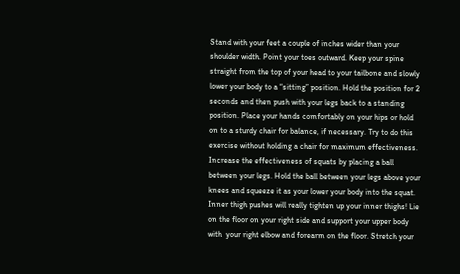Stand with your feet a couple of inches wider than your shoulder width. Point your toes outward. Keep your spine straight from the top of your head to your tailbone and slowly lower your body to a “sitting” position. Hold the position for 2 seconds and then push with your legs back to a standing position. Place your hands comfortably on your hips or hold on to a sturdy chair for balance, if necessary. Try to do this exercise without holding a chair for maximum effectiveness. Increase the effectiveness of squats by placing a ball between your legs. Hold the ball between your legs above your knees and squeeze it as your lower your body into the squat.
Inner thigh pushes will really tighten up your inner thighs! Lie on the floor on your right side and support your upper body with  your right elbow and forearm on the floor. Stretch your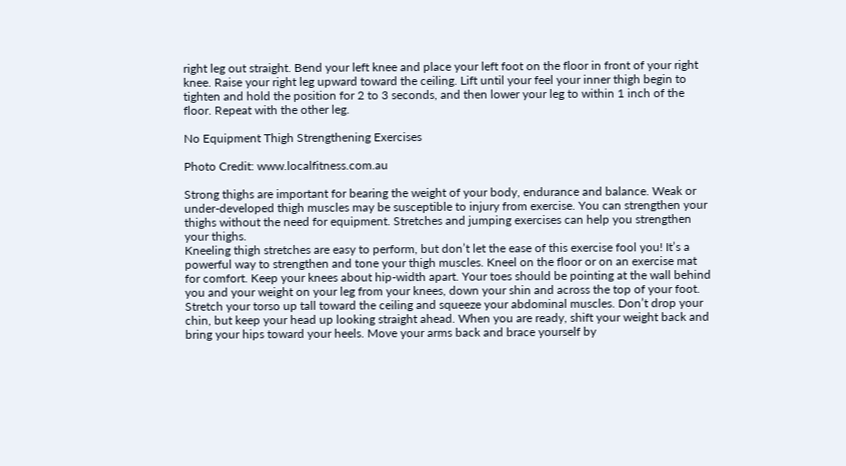right leg out straight. Bend your left knee and place your left foot on the floor in front of your right knee. Raise your right leg upward toward the ceiling. Lift until your feel your inner thigh begin to tighten and hold the position for 2 to 3 seconds, and then lower your leg to within 1 inch of the floor. Repeat with the other leg.

No Equipment Thigh Strengthening Exercises

Photo Credit: www.localfitness.com.au

Strong thighs are important for bearing the weight of your body, endurance and balance. Weak or under-developed thigh muscles may be susceptible to injury from exercise. You can strengthen your thighs without the need for equipment. Stretches and jumping exercises can help you strengthen your thighs.
Kneeling thigh stretches are easy to perform, but don’t let the ease of this exercise fool you! It’s a powerful way to strengthen and tone your thigh muscles. Kneel on the floor or on an exercise mat for comfort. Keep your knees about hip-width apart. Your toes should be pointing at the wall behind you and your weight on your leg from your knees, down your shin and across the top of your foot. Stretch your torso up tall toward the ceiling and squeeze your abdominal muscles. Don’t drop your chin, but keep your head up looking straight ahead. When you are ready, shift your weight back and bring your hips toward your heels. Move your arms back and brace yourself by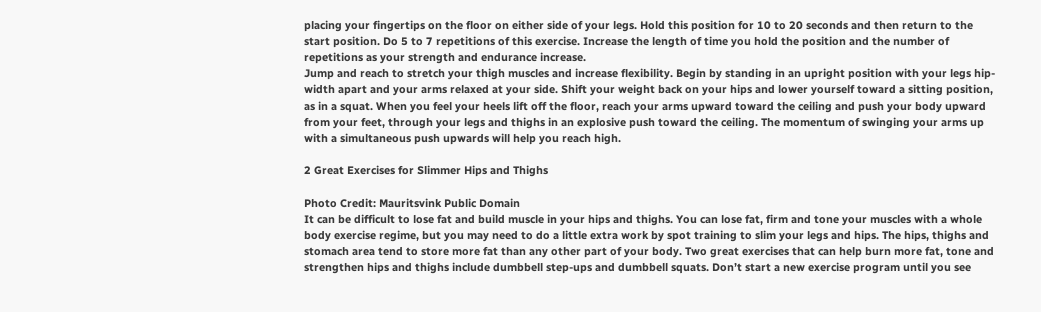placing your fingertips on the floor on either side of your legs. Hold this position for 10 to 20 seconds and then return to the start position. Do 5 to 7 repetitions of this exercise. Increase the length of time you hold the position and the number of repetitions as your strength and endurance increase.
Jump and reach to stretch your thigh muscles and increase flexibility. Begin by standing in an upright position with your legs hip-width apart and your arms relaxed at your side. Shift your weight back on your hips and lower yourself toward a sitting position, as in a squat. When you feel your heels lift off the floor, reach your arms upward toward the ceiling and push your body upward from your feet, through your legs and thighs in an explosive push toward the ceiling. The momentum of swinging your arms up with a simultaneous push upwards will help you reach high.

2 Great Exercises for Slimmer Hips and Thighs

Photo Credit: Mauritsvink Public Domain
It can be difficult to lose fat and build muscle in your hips and thighs. You can lose fat, firm and tone your muscles with a whole body exercise regime, but you may need to do a little extra work by spot training to slim your legs and hips. The hips, thighs and stomach area tend to store more fat than any other part of your body. Two great exercises that can help burn more fat, tone and strengthen hips and thighs include dumbbell step-ups and dumbbell squats. Don’t start a new exercise program until you see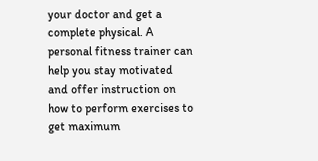your doctor and get a complete physical. A personal fitness trainer can help you stay motivated and offer instruction on how to perform exercises to get maximum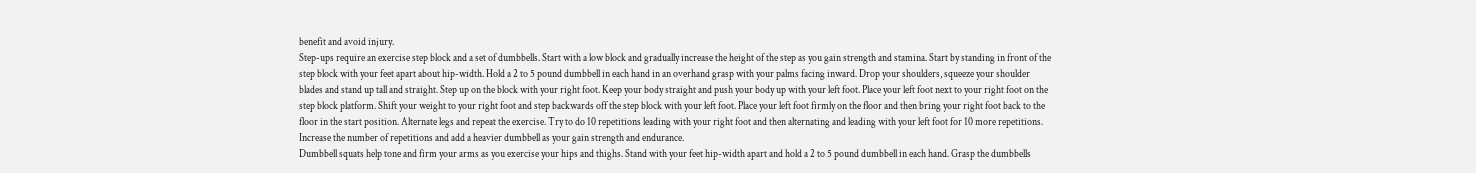benefit and avoid injury.
Step-ups require an exercise step block and a set of dumbbells. Start with a low block and gradually increase the height of the step as you gain strength and stamina. Start by standing in front of the step block with your feet apart about hip-width. Hold a 2 to 5 pound dumbbell in each hand in an overhand grasp with your palms facing inward. Drop your shoulders, squeeze your shoulder blades and stand up tall and straight. Step up on the block with your right foot. Keep your body straight and push your body up with your left foot. Place your left foot next to your right foot on the step block platform. Shift your weight to your right foot and step backwards off the step block with your left foot. Place your left foot firmly on the floor and then bring your right foot back to the floor in the start position. Alternate legs and repeat the exercise. Try to do 10 repetitions leading with your right foot and then alternating and leading with your left foot for 10 more repetitions. Increase the number of repetitions and add a heavier dumbbell as your gain strength and endurance.
Dumbbell squats help tone and firm your arms as you exercise your hips and thighs. Stand with your feet hip-width apart and hold a 2 to 5 pound dumbbell in each hand. Grasp the dumbbells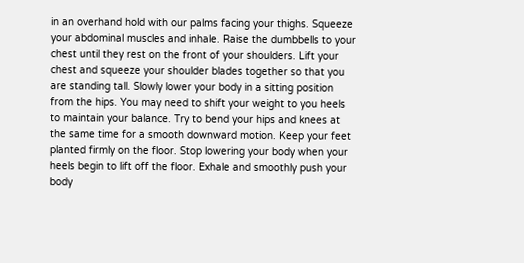in an overhand hold with our palms facing your thighs. Squeeze your abdominal muscles and inhale. Raise the dumbbells to your chest until they rest on the front of your shoulders. Lift your chest and squeeze your shoulder blades together so that you are standing tall. Slowly lower your body in a sitting position from the hips. You may need to shift your weight to you heels to maintain your balance. Try to bend your hips and knees at the same time for a smooth downward motion. Keep your feet planted firmly on the floor. Stop lowering your body when your heels begin to lift off the floor. Exhale and smoothly push your body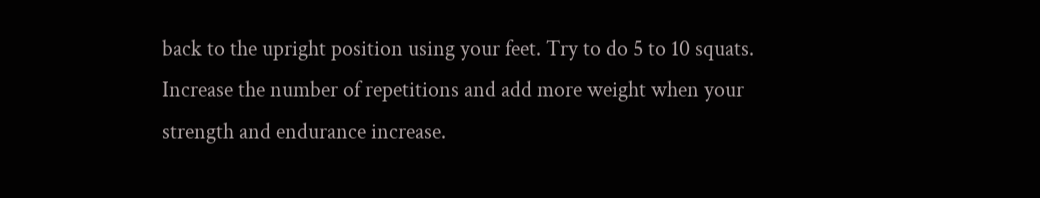back to the upright position using your feet. Try to do 5 to 10 squats. Increase the number of repetitions and add more weight when your strength and endurance increase.